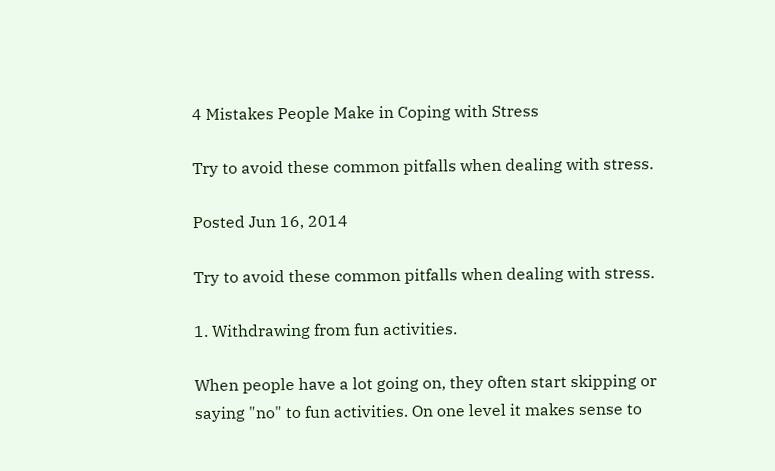4 Mistakes People Make in Coping with Stress

Try to avoid these common pitfalls when dealing with stress.

Posted Jun 16, 2014

Try to avoid these common pitfalls when dealing with stress.

1. Withdrawing from fun activities.

When people have a lot going on, they often start skipping or saying "no" to fun activities. On one level it makes sense to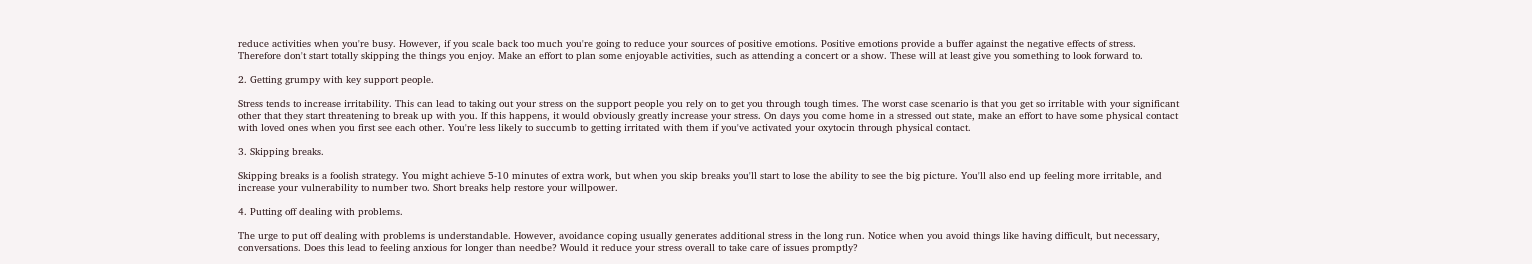reduce activities when you're busy. However, if you scale back too much you're going to reduce your sources of positive emotions. Positive emotions provide a buffer against the negative effects of stress. Therefore don't start totally skipping the things you enjoy. Make an effort to plan some enjoyable activities, such as attending a concert or a show. These will at least give you something to look forward to.

2. Getting grumpy with key support people.

Stress tends to increase irritability. This can lead to taking out your stress on the support people you rely on to get you through tough times. The worst case scenario is that you get so irritable with your significant other that they start threatening to break up with you. If this happens, it would obviously greatly increase your stress. On days you come home in a stressed out state, make an effort to have some physical contact with loved ones when you first see each other. You're less likely to succumb to getting irritated with them if you've activated your oxytocin through physical contact.

3. Skipping breaks.

Skipping breaks is a foolish strategy. You might achieve 5-10 minutes of extra work, but when you skip breaks you'll start to lose the ability to see the big picture. You'll also end up feeling more irritable, and increase your vulnerability to number two. Short breaks help restore your willpower.

4. Putting off dealing with problems.

The urge to put off dealing with problems is understandable. However, avoidance coping usually generates additional stress in the long run. Notice when you avoid things like having difficult, but necessary, conversations. Does this lead to feeling anxious for longer than needbe? Would it reduce your stress overall to take care of issues promptly?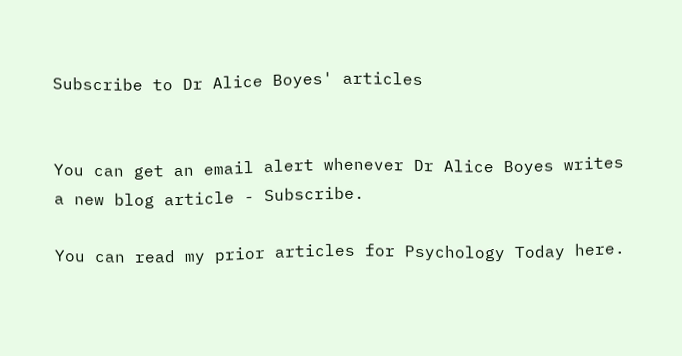Subscribe to Dr Alice Boyes' articles


You can get an email alert whenever Dr Alice Boyes writes a new blog article - Subscribe.

You can read my prior articles for Psychology Today here.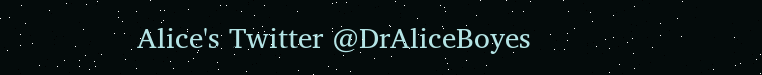Alice's Twitter @DrAliceBoyes